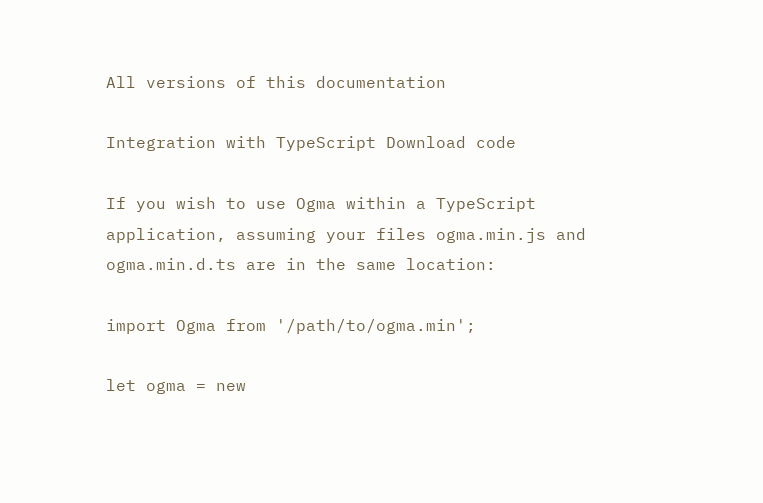All versions of this documentation

Integration with TypeScript Download code

If you wish to use Ogma within a TypeScript application, assuming your files ogma.min.js and ogma.min.d.ts are in the same location:

import Ogma from '/path/to/ogma.min';

let ogma = new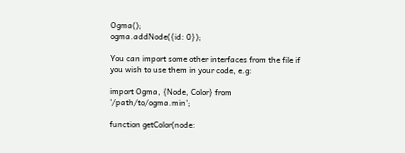Ogma();
ogma.addNode({id: 0});

You can import some other interfaces from the file if you wish to use them in your code, e.g:

import Ogma, {Node, Color} from '/path/to/ogma.min';

function getColor(node: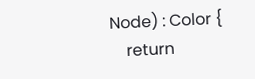Node) : Color {
    return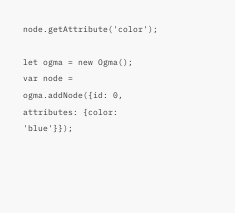node.getAttribute('color');

let ogma = new Ogma();
var node = ogma.addNode({id: 0, attributes: {color: 'blue'}});